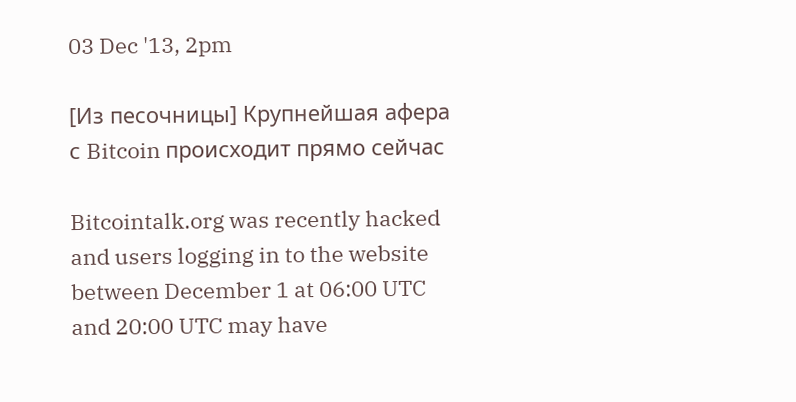03 Dec '13, 2pm

[Из песочницы] Крупнейшая афера с Bitcoin происходит прямо сейчас

Bitcointalk.org was recently hacked and users logging in to the website between December 1 at 06:00 UTC and 20:00 UTC may have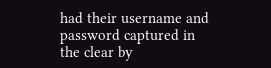had their username and password captured in the clear by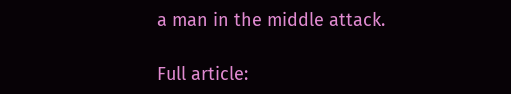a man in the middle attack.

Full article: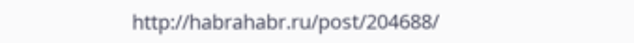http://habrahabr.ru/post/204688/